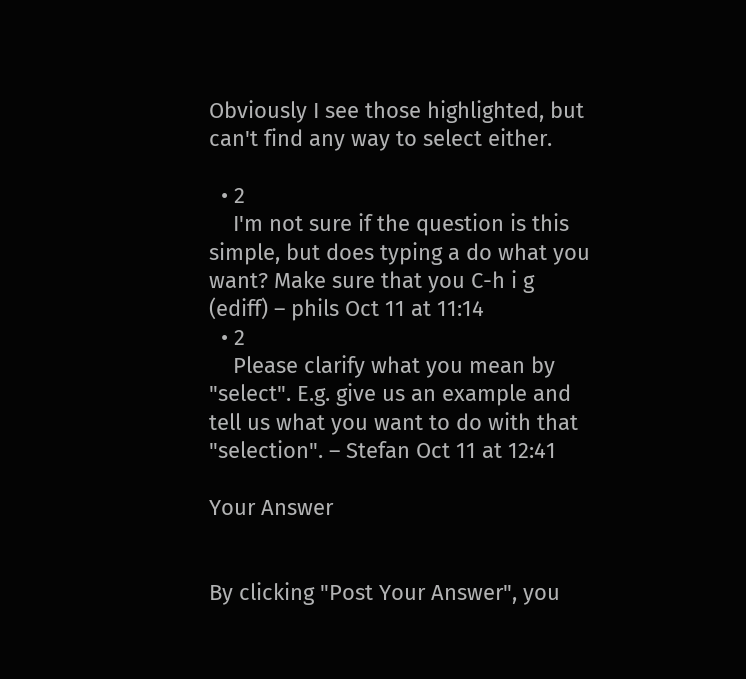Obviously I see those highlighted, but can't find any way to select either.

  • 2
    I'm not sure if the question is this simple, but does typing a do what you want? Make sure that you C-h i g (ediff) – phils Oct 11 at 11:14
  • 2
    Please clarify what you mean by "select". E.g. give us an example and tell us what you want to do with that "selection". – Stefan Oct 11 at 12:41

Your Answer


By clicking "Post Your Answer", you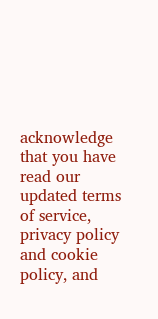acknowledge that you have read our updated terms of service, privacy policy and cookie policy, and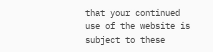that your continued use of the website is subject to these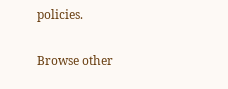policies.

Browse other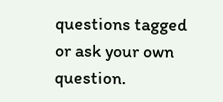questions tagged or ask your own question.